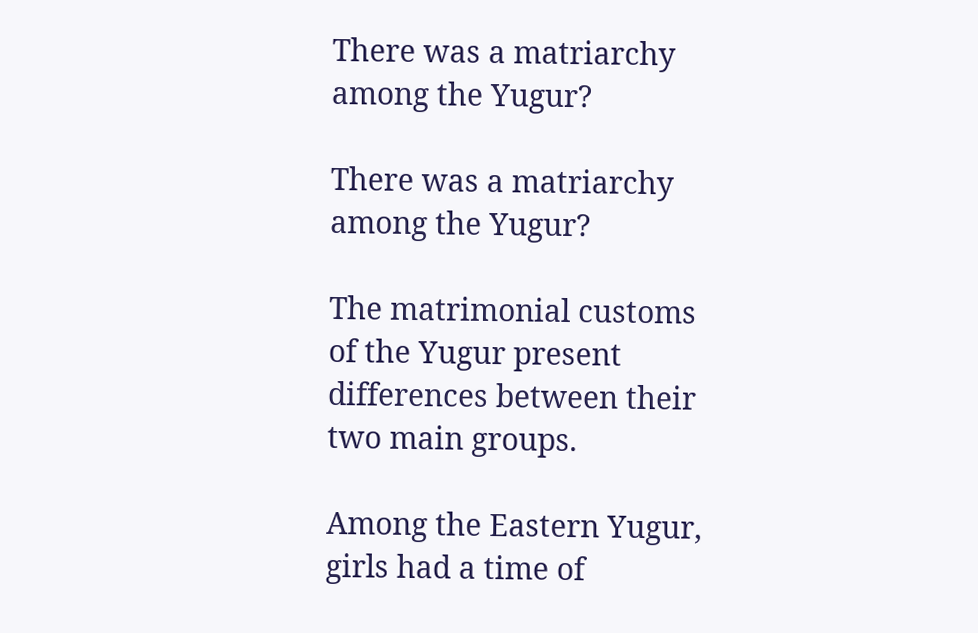There was a matriarchy among the Yugur?

There was a matriarchy among the Yugur?

The matrimonial customs of the Yugur present differences between their two main groups.

Among the Eastern Yugur, girls had a time of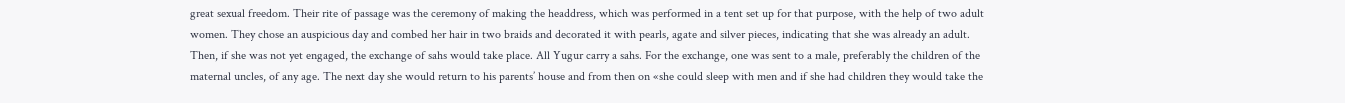great sexual freedom. Their rite of passage was the ceremony of making the headdress, which was performed in a tent set up for that purpose, with the help of two adult women. They chose an auspicious day and combed her hair in two braids and decorated it with pearls, agate and silver pieces, indicating that she was already an adult. Then, if she was not yet engaged, the exchange of sahs would take place. All Yugur carry a sahs. For the exchange, one was sent to a male, preferably the children of the maternal uncles, of any age. The next day she would return to his parents’ house and from then on «she could sleep with men and if she had children they would take the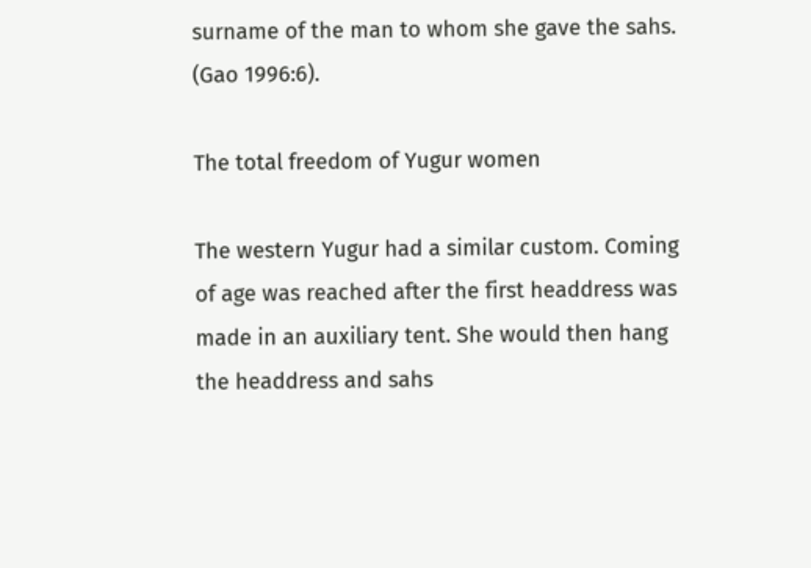surname of the man to whom she gave the sahs. (Gao 1996:6).

The total freedom of Yugur women

The western Yugur had a similar custom. Coming of age was reached after the first headdress was made in an auxiliary tent. She would then hang the headdress and sahs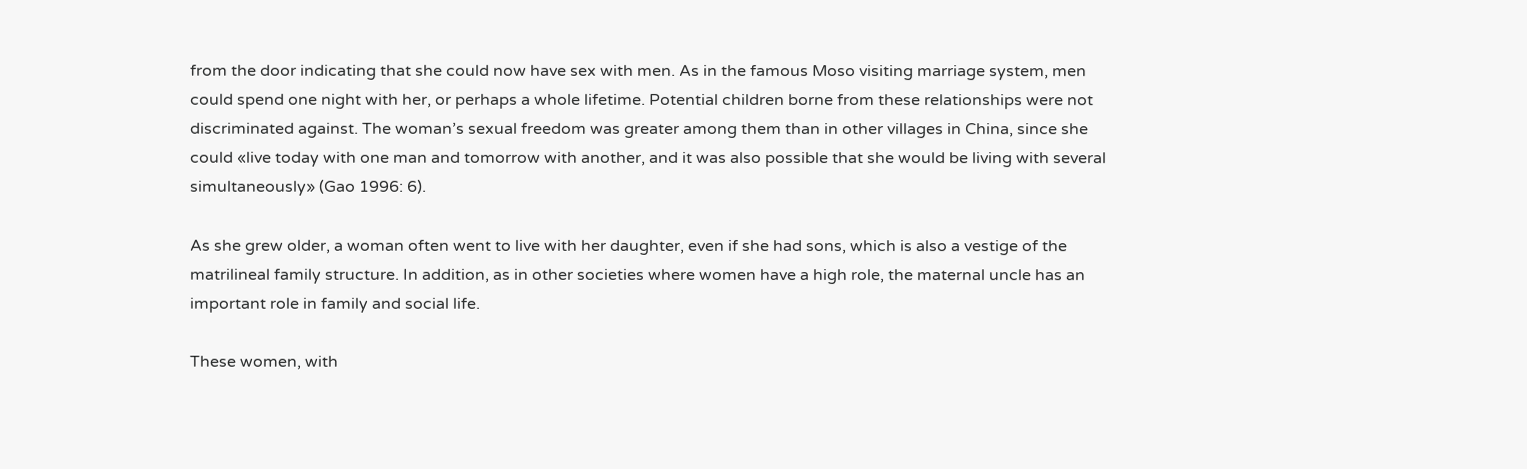from the door indicating that she could now have sex with men. As in the famous Moso visiting marriage system, men could spend one night with her, or perhaps a whole lifetime. Potential children borne from these relationships were not discriminated against. The woman’s sexual freedom was greater among them than in other villages in China, since she could «live today with one man and tomorrow with another, and it was also possible that she would be living with several simultaneously» (Gao 1996: 6).

As she grew older, a woman often went to live with her daughter, even if she had sons, which is also a vestige of the matrilineal family structure. In addition, as in other societies where women have a high role, the maternal uncle has an important role in family and social life.

These women, with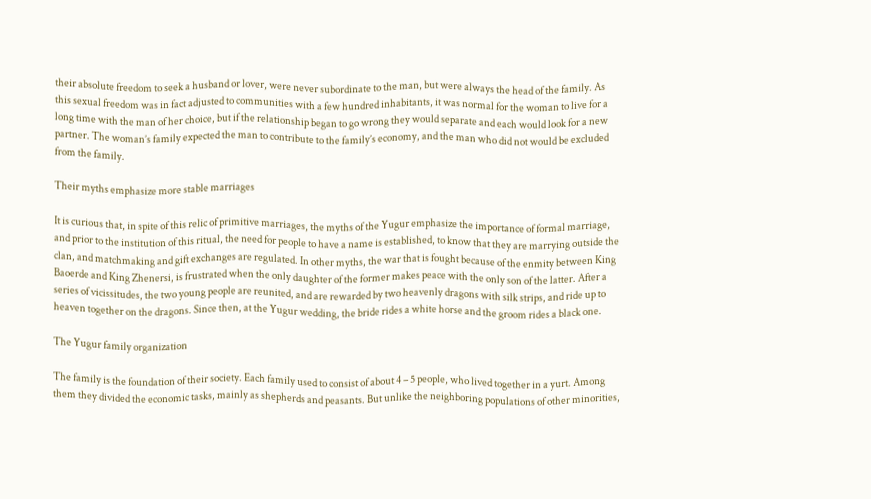their absolute freedom to seek a husband or lover, were never subordinate to the man, but were always the head of the family. As this sexual freedom was in fact adjusted to communities with a few hundred inhabitants, it was normal for the woman to live for a long time with the man of her choice, but if the relationship began to go wrong they would separate and each would look for a new partner. The woman’s family expected the man to contribute to the family’s economy, and the man who did not would be excluded from the family.

Their myths emphasize more stable marriages

It is curious that, in spite of this relic of primitive marriages, the myths of the Yugur emphasize the importance of formal marriage, and prior to the institution of this ritual, the need for people to have a name is established, to know that they are marrying outside the clan, and matchmaking and gift exchanges are regulated. In other myths, the war that is fought because of the enmity between King Baoerde and King Zhenersi, is frustrated when the only daughter of the former makes peace with the only son of the latter. After a series of vicissitudes, the two young people are reunited, and are rewarded by two heavenly dragons with silk strips, and ride up to heaven together on the dragons. Since then, at the Yugur wedding, the bride rides a white horse and the groom rides a black one.

The Yugur family organization

The family is the foundation of their society. Each family used to consist of about 4 – 5 people, who lived together in a yurt. Among them they divided the economic tasks, mainly as shepherds and peasants. But unlike the neighboring populations of other minorities,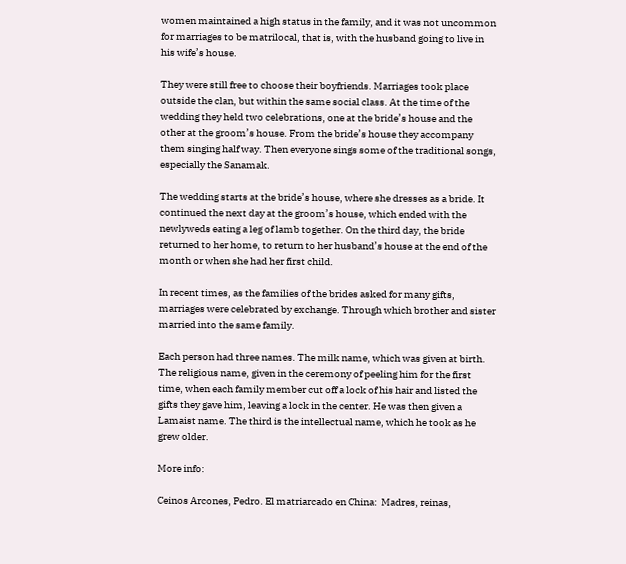women maintained a high status in the family, and it was not uncommon for marriages to be matrilocal, that is, with the husband going to live in his wife’s house.

They were still free to choose their boyfriends. Marriages took place outside the clan, but within the same social class. At the time of the wedding they held two celebrations, one at the bride’s house and the other at the groom’s house. From the bride’s house they accompany them singing half way. Then everyone sings some of the traditional songs, especially the Sanamak.

The wedding starts at the bride’s house, where she dresses as a bride. It continued the next day at the groom’s house, which ended with the newlyweds eating a leg of lamb together. On the third day, the bride returned to her home, to return to her husband’s house at the end of the month or when she had her first child.

In recent times, as the families of the brides asked for many gifts, marriages were celebrated by exchange. Through which brother and sister married into the same family.

Each person had three names. The milk name, which was given at birth. The religious name, given in the ceremony of peeling him for the first time, when each family member cut off a lock of his hair and listed the gifts they gave him, leaving a lock in the center. He was then given a Lamaist name. The third is the intellectual name, which he took as he grew older.

More info:

Ceinos Arcones, Pedro. El matriarcado en China:  Madres, reinas,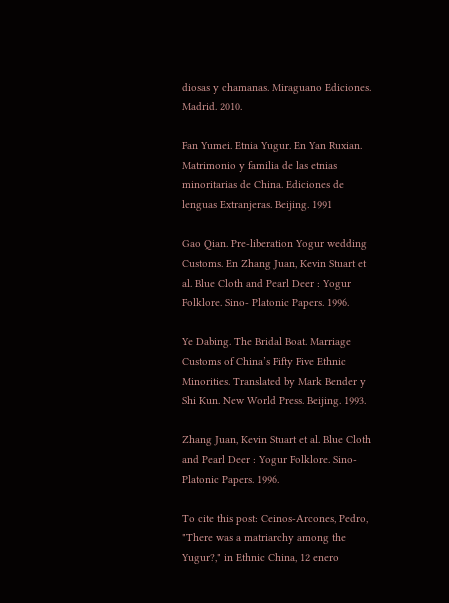diosas y chamanas. Miraguano Ediciones. Madrid. 2010.

Fan Yumei. Etnia Yugur. En Yan Ruxian. Matrimonio y familia de las etnias minoritarias de China. Ediciones de lenguas Extranjeras. Beijing. 1991

Gao Qian. Pre-liberation Yogur wedding Customs. En Zhang Juan, Kevin Stuart et al. Blue Cloth and Pearl Deer : Yogur Folklore. Sino- Platonic Papers. 1996.

Ye Dabing. The Bridal Boat. Marriage Customs of China’s Fifty Five Ethnic Minorities. Translated by Mark Bender y Shi Kun. New World Press. Beijing. 1993.

Zhang Juan, Kevin Stuart et al. Blue Cloth and Pearl Deer : Yogur Folklore. Sino- Platonic Papers. 1996.

To cite this post: Ceinos-Arcones, Pedro, "There was a matriarchy among the Yugur?," in Ethnic China, 12 enero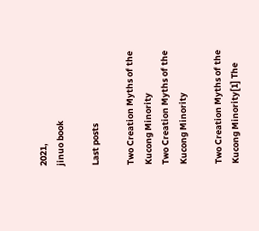2021,
jinuo book

Last posts

Two Creation Myths of the Kucong Minority
Two Creation Myths of the Kucong Minority

Two Creation Myths of the Kucong Minority[1] The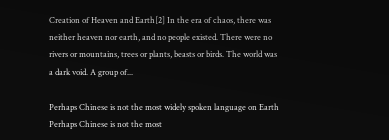Creation of Heaven and Earth[2] In the era of chaos, there was neither heaven nor earth, and no people existed. There were no rivers or mountains, trees or plants, beasts or birds. The world was a dark void. A group of...

Perhaps Chinese is not the most widely spoken language on Earth
Perhaps Chinese is not the most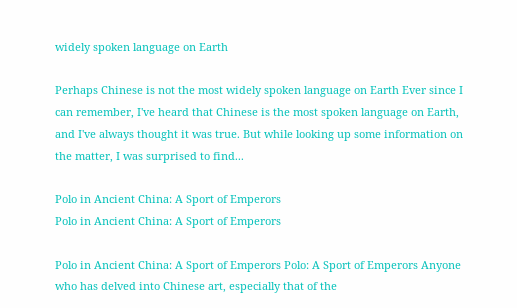widely spoken language on Earth

Perhaps Chinese is not the most widely spoken language on Earth Ever since I can remember, I've heard that Chinese is the most spoken language on Earth, and I've always thought it was true. But while looking up some information on the matter, I was surprised to find...

Polo in Ancient China: A Sport of Emperors
Polo in Ancient China: A Sport of Emperors

Polo in Ancient China: A Sport of Emperors Polo: A Sport of Emperors Anyone who has delved into Chinese art, especially that of the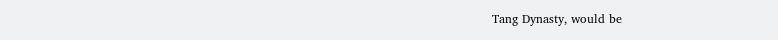Tang Dynasty, would be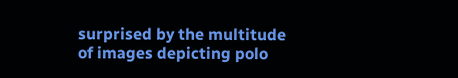surprised by the multitude of images depicting polo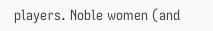players. Noble women (and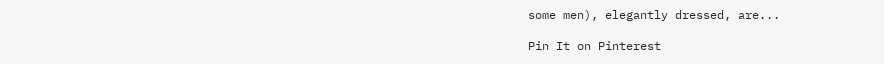some men), elegantly dressed, are...

Pin It on Pinterest